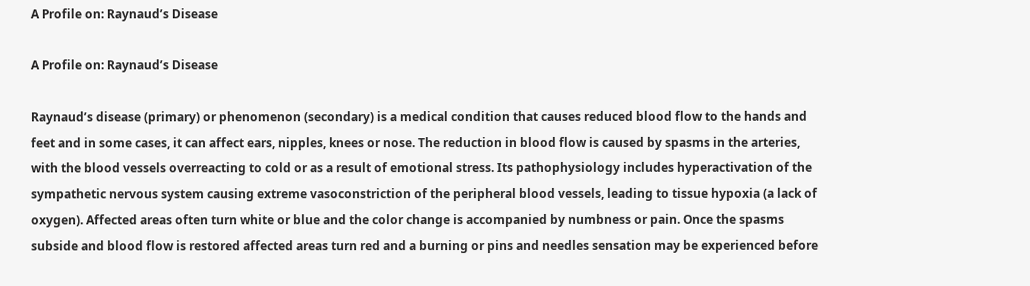A Profile on: Raynaud’s Disease

A Profile on: Raynaud’s Disease

Raynaud’s disease (primary) or phenomenon (secondary) is a medical condition that causes reduced blood flow to the hands and feet and in some cases, it can affect ears, nipples, knees or nose. The reduction in blood flow is caused by spasms in the arteries, with the blood vessels overreacting to cold or as a result of emotional stress. Its pathophysiology includes hyperactivation of the sympathetic nervous system causing extreme vasoconstriction of the peripheral blood vessels, leading to tissue hypoxia (a lack of oxygen). Affected areas often turn white or blue and the color change is accompanied by numbness or pain. Once the spasms subside and blood flow is restored affected areas turn red and a burning or pins and needles sensation may be experienced before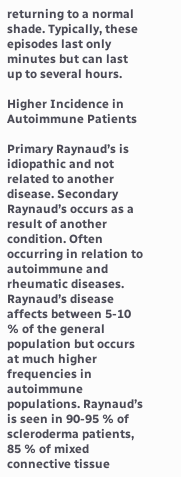returning to a normal shade. Typically, these episodes last only minutes but can last up to several hours.

Higher Incidence in Autoimmune Patients

Primary Raynaud’s is idiopathic and not related to another disease. Secondary Raynaud’s occurs as a result of another condition. Often occurring in relation to autoimmune and rheumatic diseases. Raynaud’s disease affects between 5-10 % of the general population but occurs at much higher frequencies in autoimmune populations. Raynaud’s is seen in 90-95 % of scleroderma patients, 85 % of mixed connective tissue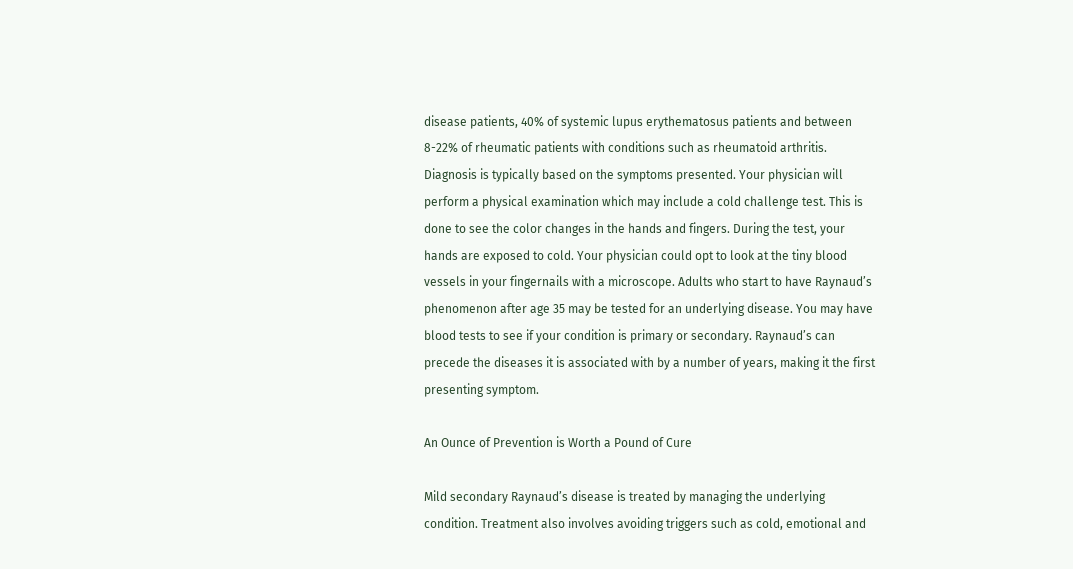disease patients, 40% of systemic lupus erythematosus patients and between 8-22% of rheumatic patients with conditions such as rheumatoid arthritis. Diagnosis is typically based on the symptoms presented. Your physician will perform a physical examination which may include a cold challenge test. This is done to see the color changes in the hands and fingers. During the test, your hands are exposed to cold. Your physician could opt to look at the tiny blood vessels in your fingernails with a microscope. Adults who start to have Raynaud’s phenomenon after age 35 may be tested for an underlying disease. You may have blood tests to see if your condition is primary or secondary. Raynaud’s can precede the diseases it is associated with by a number of years, making it the first presenting symptom.

An Ounce of Prevention is Worth a Pound of Cure

Mild secondary Raynaud’s disease is treated by managing the underlying condition. Treatment also involves avoiding triggers such as cold, emotional and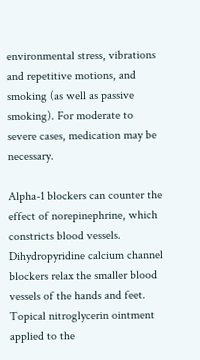environmental stress, vibrations and repetitive motions, and smoking (as well as passive smoking). For moderate to severe cases, medication may be necessary.

Alpha-1 blockers can counter the effect of norepinephrine, which constricts blood vessels. Dihydropyridine calcium channel blockers relax the smaller blood vessels of the hands and feet. Topical nitroglycerin ointment applied to the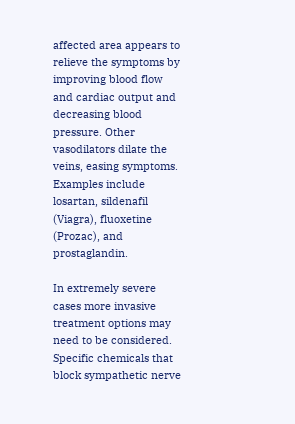affected area appears to relieve the symptoms by improving blood flow and cardiac output and decreasing blood pressure. Other vasodilators dilate the veins, easing symptoms. Examples include losartan, sildenafil (Viagra), fluoxetine (Prozac), and prostaglandin.

In extremely severe cases more invasive treatment options may need to be considered. Specific chemicals that block sympathetic nerve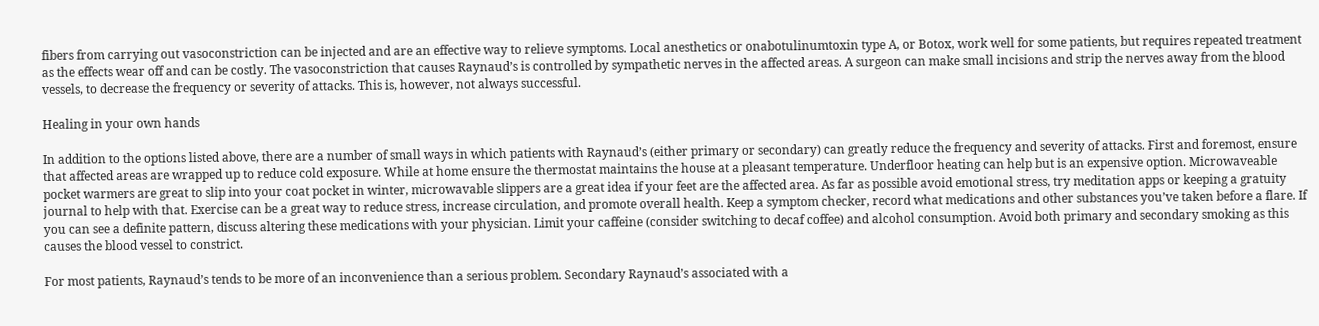fibers from carrying out vasoconstriction can be injected and are an effective way to relieve symptoms. Local anesthetics or onabotulinumtoxin type A, or Botox, work well for some patients, but requires repeated treatment as the effects wear off and can be costly. The vasoconstriction that causes Raynaud’s is controlled by sympathetic nerves in the affected areas. A surgeon can make small incisions and strip the nerves away from the blood vessels, to decrease the frequency or severity of attacks. This is, however, not always successful.

Healing in your own hands

In addition to the options listed above, there are a number of small ways in which patients with Raynaud’s (either primary or secondary) can greatly reduce the frequency and severity of attacks. First and foremost, ensure that affected areas are wrapped up to reduce cold exposure. While at home ensure the thermostat maintains the house at a pleasant temperature. Underfloor heating can help but is an expensive option. Microwaveable pocket warmers are great to slip into your coat pocket in winter, microwavable slippers are a great idea if your feet are the affected area. As far as possible avoid emotional stress, try meditation apps or keeping a gratuity journal to help with that. Exercise can be a great way to reduce stress, increase circulation, and promote overall health. Keep a symptom checker, record what medications and other substances you’ve taken before a flare. If you can see a definite pattern, discuss altering these medications with your physician. Limit your caffeine (consider switching to decaf coffee) and alcohol consumption. Avoid both primary and secondary smoking as this causes the blood vessel to constrict.

For most patients, Raynaud’s tends to be more of an inconvenience than a serious problem. Secondary Raynaud’s associated with a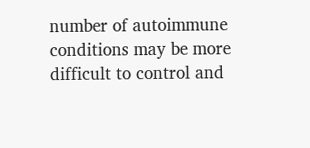number of autoimmune conditions may be more difficult to control and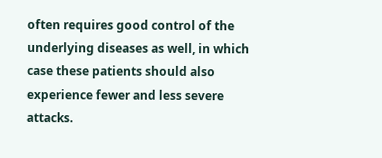often requires good control of the underlying diseases as well, in which case these patients should also experience fewer and less severe attacks.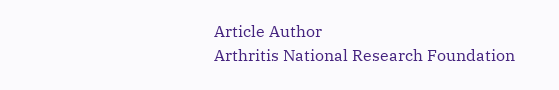Article Author
Arthritis National Research Foundation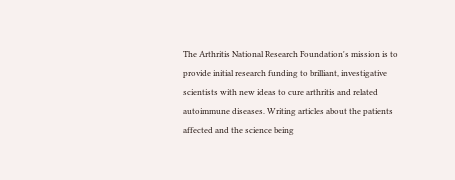The Arthritis National Research Foundation's mission is to provide initial research funding to brilliant, investigative scientists with new ideas to cure arthritis and related autoimmune diseases. Writing articles about the patients affected and the science being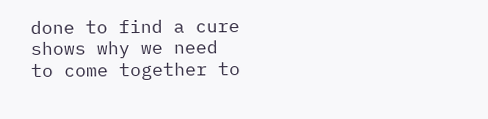done to find a cure shows why we need to come together to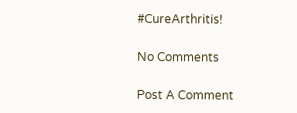#CureArthritis!

No Comments

Post A Comment